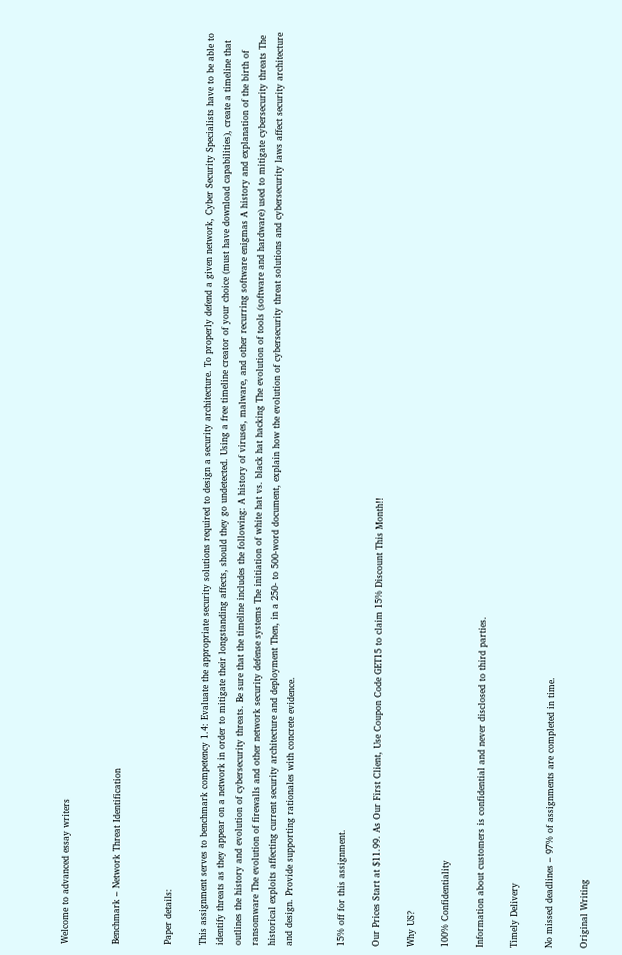Welcome to advanced essay writers


Benchmark – Network Threat Identification


Paper details:

This assignment serves to benchmark competency 1.4: Evaluate the appropriate security solutions required to design a security architecture. To properly defend a given network, Cyber Security Specialists have to be able to identify threats as they appear on a network in order to mitigate their longstanding affects, should they go undetected. Using a free timeline creator of your choice (must have download capabilities), create a timeline that outlines the history and evolution of cybersecurity threats. Be sure that the timeline includes the following: A history of viruses, malware, and other recurring software enigmas A history and explanation of the birth of ransomware The evolution of firewalls and other network security defense systems The initiation of white hat vs. black hat hacking The evolution of tools (software and hardware) used to mitigate cybersecurity threats The historical exploits affecting current security architecture and deployment Then, in a 250- to 500-word document, explain how the evolution of cybersecurity threat solutions and cybersecurity laws affect security architecture and design. Provide supporting rationales with concrete evidence.


15% off for this assignment.

Our Prices Start at $11.99. As Our First Client, Use Coupon Code GET15 to claim 15% Discount This Month!!

Why US?

100% Confidentiality

Information about customers is confidential and never disclosed to third parties.

Timely Delivery

No missed deadlines – 97% of assignments are completed in time.

Original Writing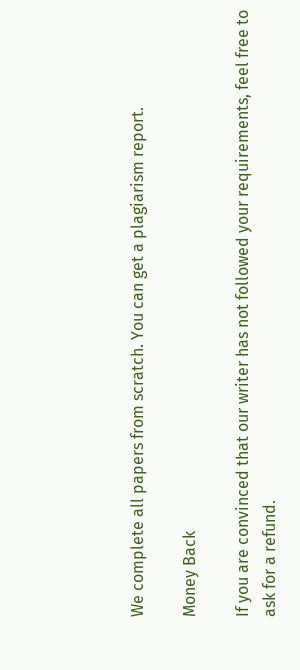We complete all papers from scratch. You can get a plagiarism report.

Money Back

If you are convinced that our writer has not followed your requirements, feel free to ask for a refund.